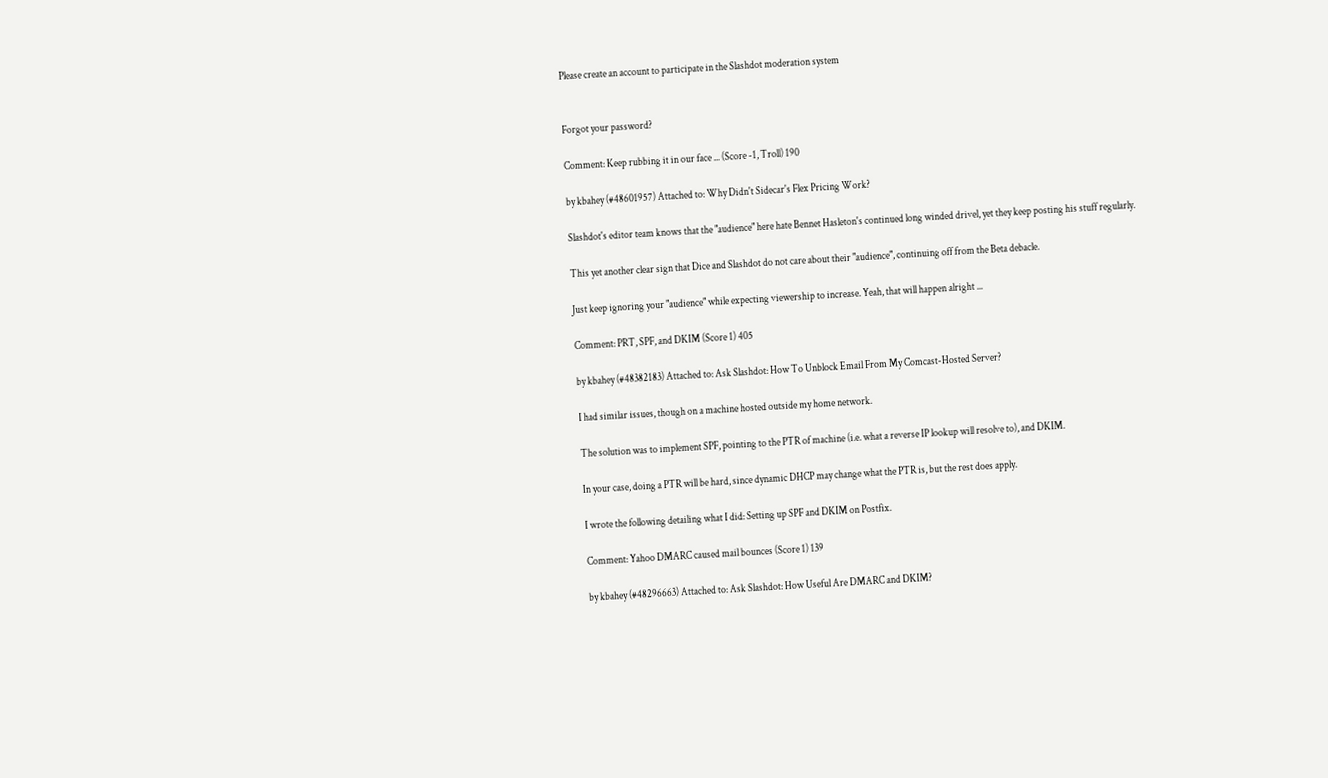Please create an account to participate in the Slashdot moderation system


Forgot your password?

Comment: Keep rubbing it in our face ... (Score -1, Troll) 190

by kbahey (#48601957) Attached to: Why Didn't Sidecar's Flex Pricing Work?

Slashdot's editor team knows that the "audience" here hate Bennet Hasleton's continued long winded drivel, yet they keep posting his stuff regularly.

This yet another clear sign that Dice and Slashdot do not care about their "audience", continuing off from the Beta debacle.

Just keep ignoring your "audience" while expecting viewership to increase. Yeah, that will happen alright ...

Comment: PRT, SPF, and DKIM (Score 1) 405

by kbahey (#48382183) Attached to: Ask Slashdot: How To Unblock Email From My Comcast-Hosted Server?

I had similar issues, though on a machine hosted outside my home network.

The solution was to implement SPF, pointing to the PTR of machine (i.e. what a reverse IP lookup will resolve to), and DKIM.

In your case, doing a PTR will be hard, since dynamic DHCP may change what the PTR is, but the rest does apply.

I wrote the following detailing what I did: Setting up SPF and DKIM on Postfix.

Comment: Yahoo DMARC caused mail bounces (Score 1) 139

by kbahey (#48296663) Attached to: Ask Slashdot: How Useful Are DMARC and DKIM?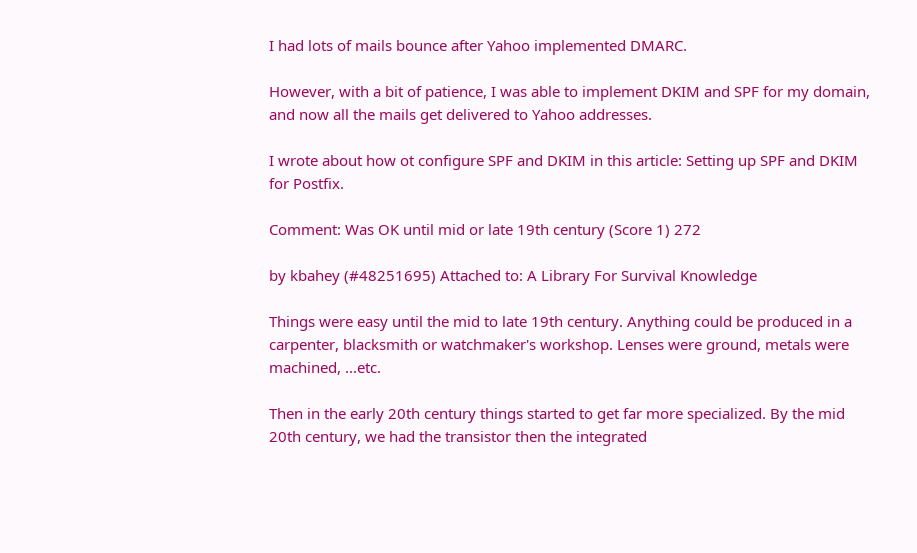I had lots of mails bounce after Yahoo implemented DMARC.

However, with a bit of patience, I was able to implement DKIM and SPF for my domain, and now all the mails get delivered to Yahoo addresses.

I wrote about how ot configure SPF and DKIM in this article: Setting up SPF and DKIM for Postfix.

Comment: Was OK until mid or late 19th century (Score 1) 272

by kbahey (#48251695) Attached to: A Library For Survival Knowledge

Things were easy until the mid to late 19th century. Anything could be produced in a carpenter, blacksmith or watchmaker's workshop. Lenses were ground, metals were machined, ...etc.

Then in the early 20th century things started to get far more specialized. By the mid 20th century, we had the transistor then the integrated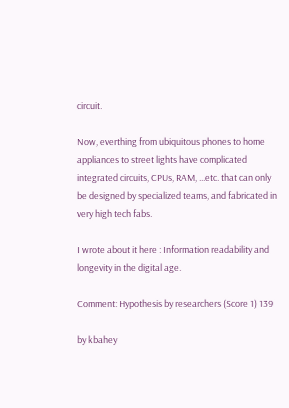circuit.

Now, everthing from ubiquitous phones to home appliances to street lights have complicated integrated circuits, CPUs, RAM, ...etc. that can only be designed by specialized teams, and fabricated in very high tech fabs.

I wrote about it here : Information readability and longevity in the digital age.

Comment: Hypothesis by researchers (Score 1) 139

by kbahey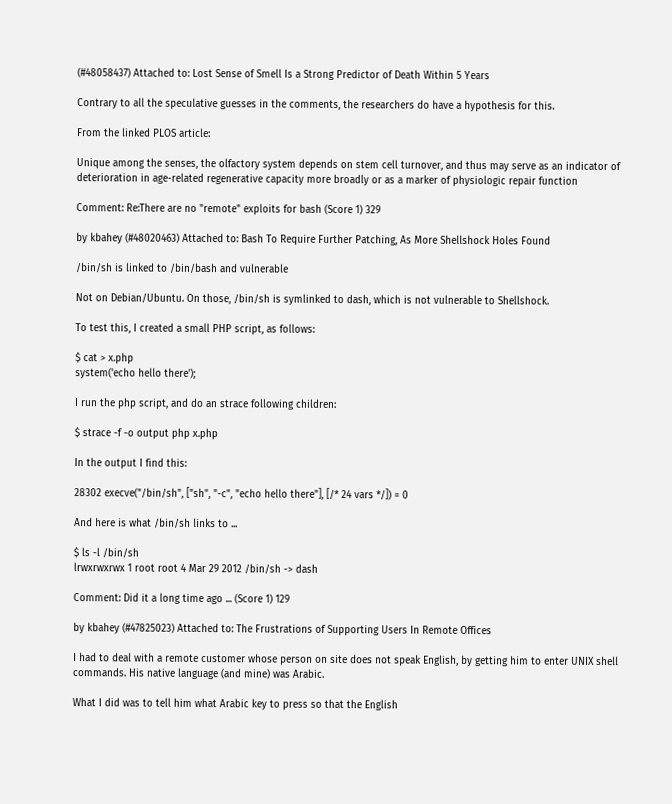(#48058437) Attached to: Lost Sense of Smell Is a Strong Predictor of Death Within 5 Years

Contrary to all the speculative guesses in the comments, the researchers do have a hypothesis for this.

From the linked PLOS article:

Unique among the senses, the olfactory system depends on stem cell turnover, and thus may serve as an indicator of deterioration in age-related regenerative capacity more broadly or as a marker of physiologic repair function

Comment: Re:There are no "remote" exploits for bash (Score 1) 329

by kbahey (#48020463) Attached to: Bash To Require Further Patching, As More Shellshock Holes Found

/bin/sh is linked to /bin/bash and vulnerable

Not on Debian/Ubuntu. On those, /bin/sh is symlinked to dash, which is not vulnerable to Shellshock.

To test this, I created a small PHP script, as follows:

$ cat > x.php
system('echo hello there');

I run the php script, and do an strace following children:

$ strace -f -o output php x.php

In the output I find this:

28302 execve("/bin/sh", ["sh", "-c", "echo hello there"], [/* 24 vars */]) = 0

And here is what /bin/sh links to ...

$ ls -l /bin/sh
lrwxrwxrwx 1 root root 4 Mar 29 2012 /bin/sh -> dash

Comment: Did it a long time ago ... (Score 1) 129

by kbahey (#47825023) Attached to: The Frustrations of Supporting Users In Remote Offices

I had to deal with a remote customer whose person on site does not speak English, by getting him to enter UNIX shell commands. His native language (and mine) was Arabic.

What I did was to tell him what Arabic key to press so that the English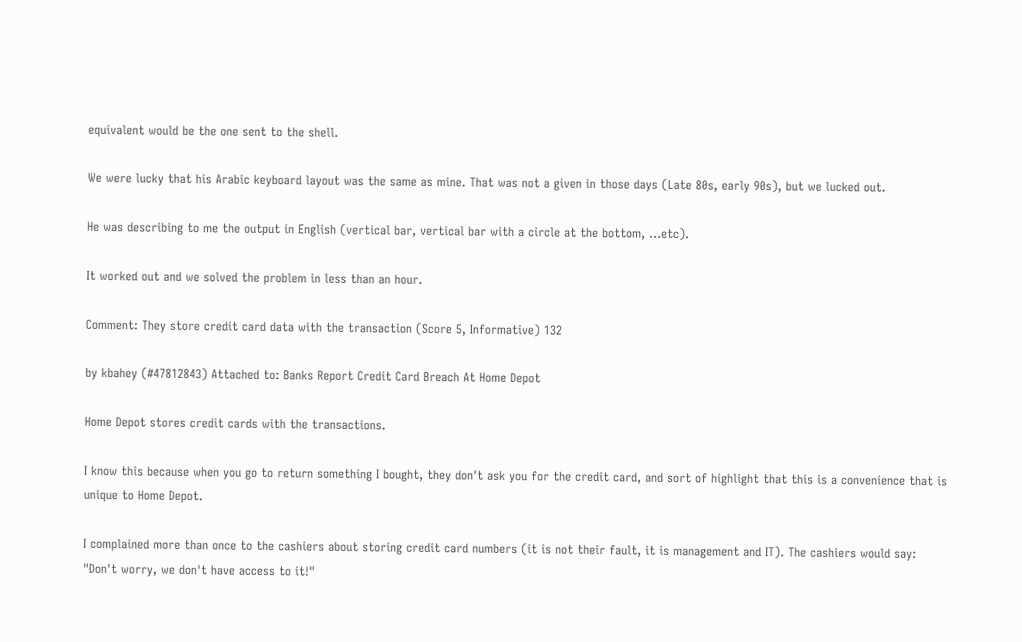equivalent would be the one sent to the shell.

We were lucky that his Arabic keyboard layout was the same as mine. That was not a given in those days (Late 80s, early 90s), but we lucked out.

He was describing to me the output in English (vertical bar, vertical bar with a circle at the bottom, ...etc).

It worked out and we solved the problem in less than an hour.

Comment: They store credit card data with the transaction (Score 5, Informative) 132

by kbahey (#47812843) Attached to: Banks Report Credit Card Breach At Home Depot

Home Depot stores credit cards with the transactions.

I know this because when you go to return something I bought, they don't ask you for the credit card, and sort of highlight that this is a convenience that is unique to Home Depot.

I complained more than once to the cashiers about storing credit card numbers (it is not their fault, it is management and IT). The cashiers would say: "Don't worry, we don't have access to it!"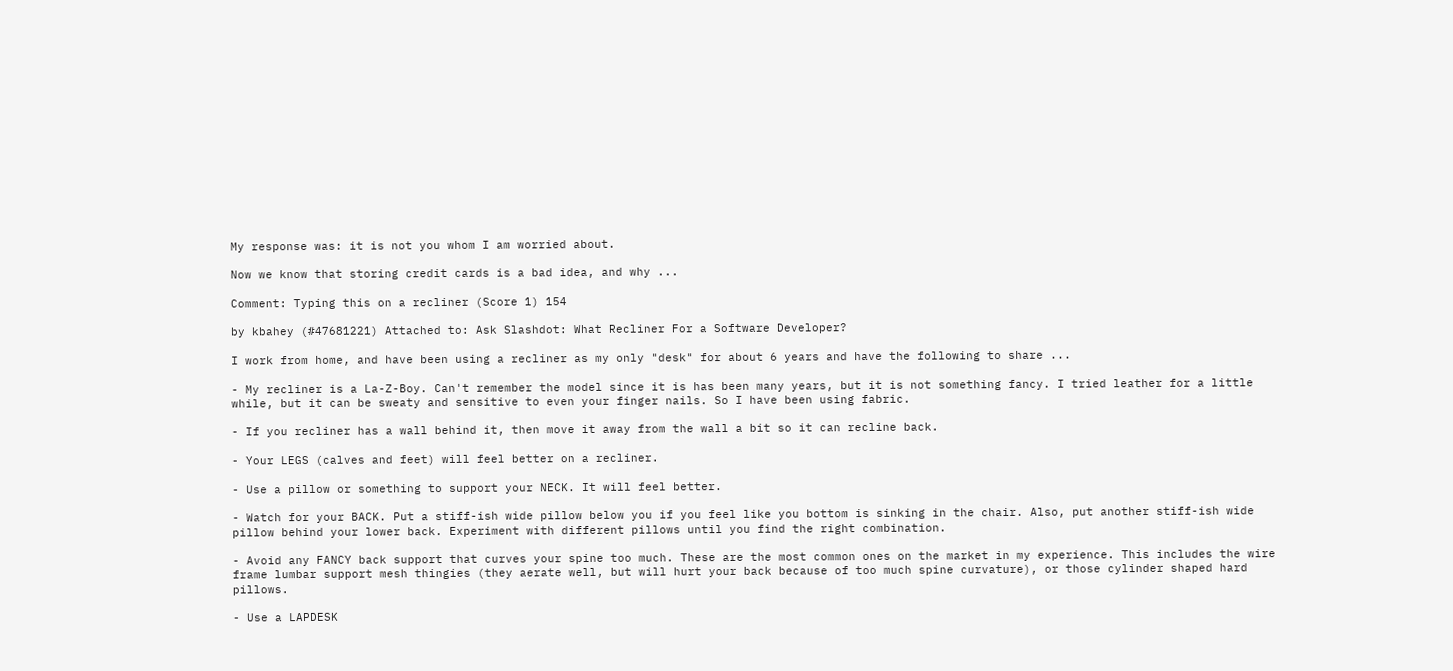My response was: it is not you whom I am worried about.

Now we know that storing credit cards is a bad idea, and why ...

Comment: Typing this on a recliner (Score 1) 154

by kbahey (#47681221) Attached to: Ask Slashdot: What Recliner For a Software Developer?

I work from home, and have been using a recliner as my only "desk" for about 6 years and have the following to share ...

- My recliner is a La-Z-Boy. Can't remember the model since it is has been many years, but it is not something fancy. I tried leather for a little while, but it can be sweaty and sensitive to even your finger nails. So I have been using fabric.

- If you recliner has a wall behind it, then move it away from the wall a bit so it can recline back.

- Your LEGS (calves and feet) will feel better on a recliner.

- Use a pillow or something to support your NECK. It will feel better.

- Watch for your BACK. Put a stiff-ish wide pillow below you if you feel like you bottom is sinking in the chair. Also, put another stiff-ish wide pillow behind your lower back. Experiment with different pillows until you find the right combination.

- Avoid any FANCY back support that curves your spine too much. These are the most common ones on the market in my experience. This includes the wire frame lumbar support mesh thingies (they aerate well, but will hurt your back because of too much spine curvature), or those cylinder shaped hard pillows.

- Use a LAPDESK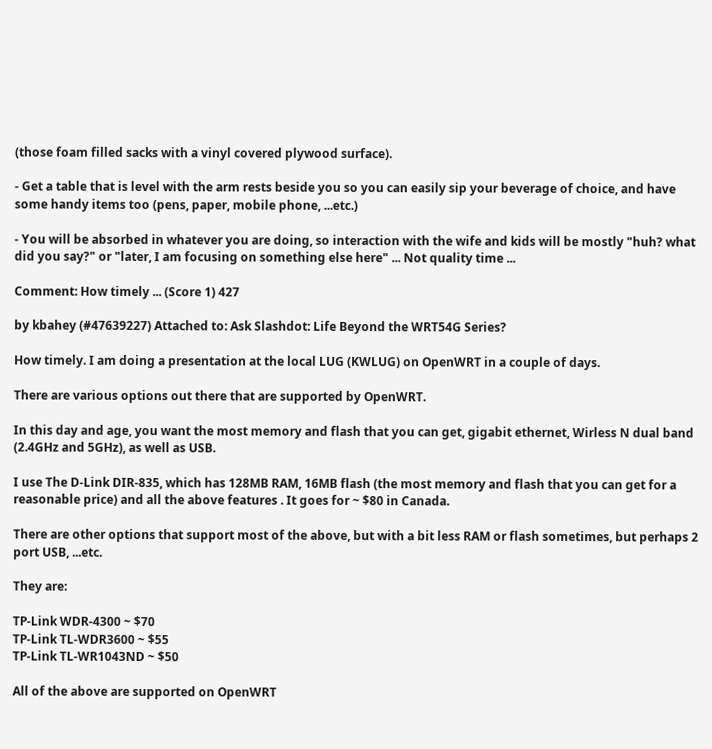(those foam filled sacks with a vinyl covered plywood surface).

- Get a table that is level with the arm rests beside you so you can easily sip your beverage of choice, and have some handy items too (pens, paper, mobile phone, ...etc.)

- You will be absorbed in whatever you are doing, so interaction with the wife and kids will be mostly "huh? what did you say?" or "later, I am focusing on something else here" ... Not quality time ...

Comment: How timely ... (Score 1) 427

by kbahey (#47639227) Attached to: Ask Slashdot: Life Beyond the WRT54G Series?

How timely. I am doing a presentation at the local LUG (KWLUG) on OpenWRT in a couple of days.

There are various options out there that are supported by OpenWRT.

In this day and age, you want the most memory and flash that you can get, gigabit ethernet, Wirless N dual band (2.4GHz and 5GHz), as well as USB.

I use The D-Link DIR-835, which has 128MB RAM, 16MB flash (the most memory and flash that you can get for a reasonable price) and all the above features . It goes for ~ $80 in Canada.

There are other options that support most of the above, but with a bit less RAM or flash sometimes, but perhaps 2 port USB, ...etc.

They are:

TP-Link WDR-4300 ~ $70
TP-Link TL-WDR3600 ~ $55
TP-Link TL-WR1043ND ~ $50

All of the above are supported on OpenWRT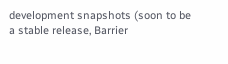development snapshots (soon to be a stable release, Barrier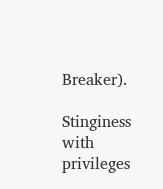Breaker).

Stinginess with privileges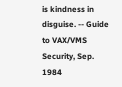is kindness in disguise. -- Guide to VAX/VMS Security, Sep. 1984